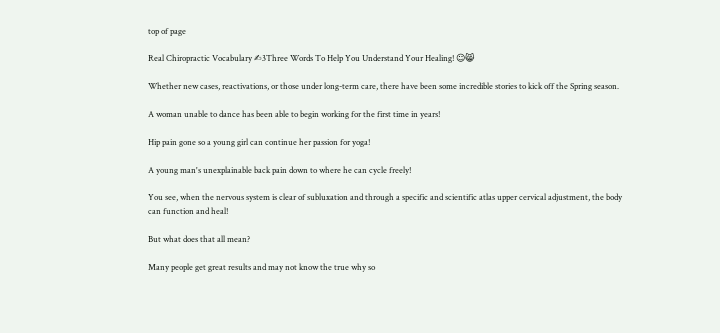top of page

Real Chiropractic Vocabulary ✍3Three Words To Help You Understand Your Healing! ☺😸

Whether new cases, reactivations, or those under long-term care, there have been some incredible stories to kick off the Spring season.

A woman unable to dance has been able to begin working for the first time in years!

Hip pain gone so a young girl can continue her passion for yoga!

A young man's unexplainable back pain down to where he can cycle freely!

You see, when the nervous system is clear of subluxation and through a specific and scientific atlas upper cervical adjustment, the body can function and heal!

But what does that all mean?

Many people get great results and may not know the true why so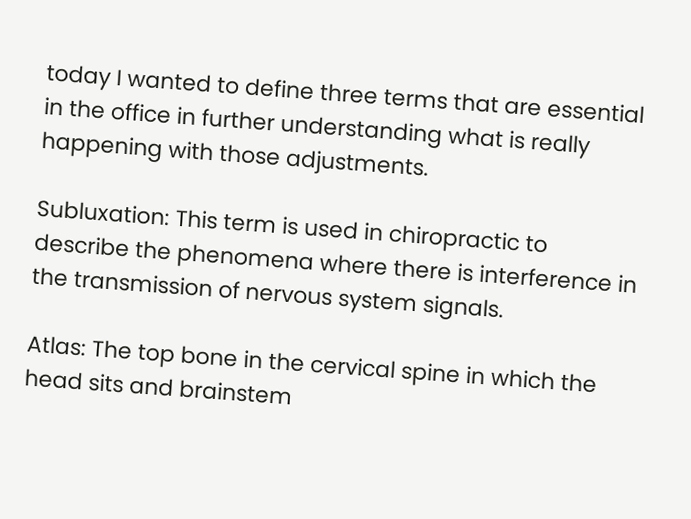today I wanted to define three terms that are essential in the office in further understanding what is really happening with those adjustments.

Subluxation: This term is used in chiropractic to describe the phenomena where there is interference in the transmission of nervous system signals.

Atlas: The top bone in the cervical spine in which the head sits and brainstem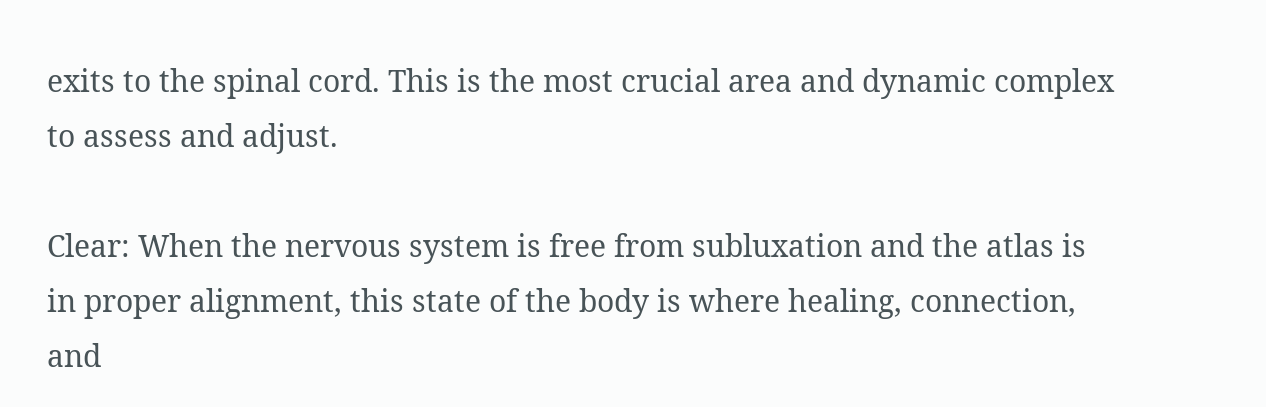exits to the spinal cord. This is the most crucial area and dynamic complex to assess and adjust.

Clear: When the nervous system is free from subluxation and the atlas is in proper alignment, this state of the body is where healing, connection, and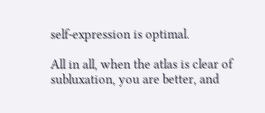self-expression is optimal.

All in all, when the atlas is clear of subluxation, you are better, and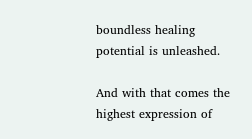boundless healing potential is unleashed.

And with that comes the highest expression of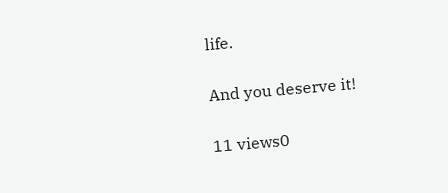life.

And you deserve it!

11 views0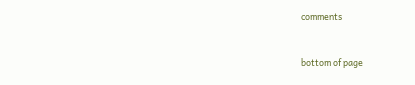comments


bottom of page